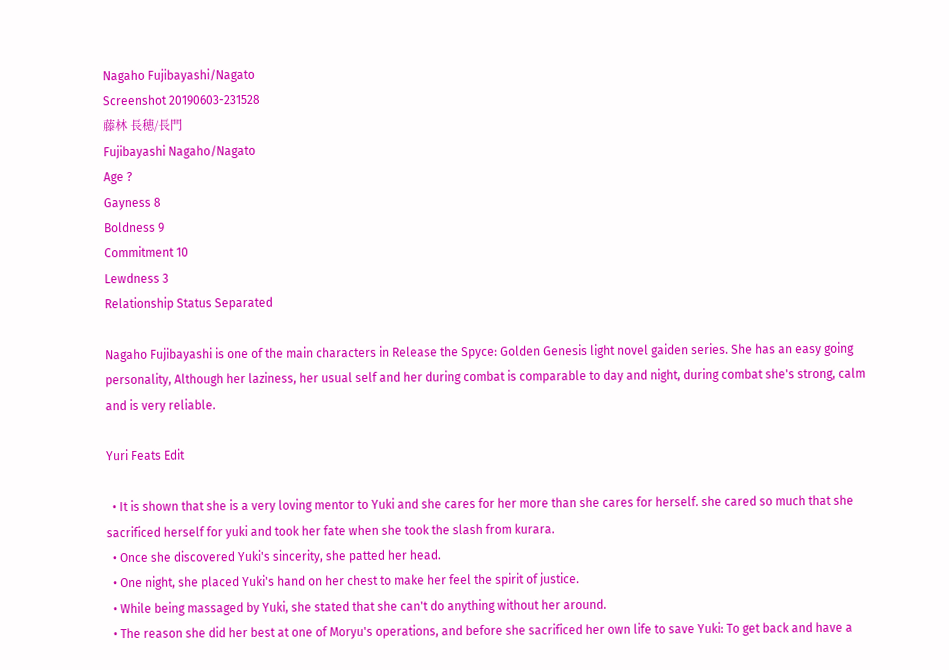Nagaho Fujibayashi/Nagato
Screenshot 20190603-231528
藤林 長穂/長門
Fujibayashi Nagaho/Nagato
Age ?
Gayness 8
Boldness 9
Commitment 10
Lewdness 3
Relationship Status Separated

Nagaho Fujibayashi is one of the main characters in Release the Spyce: Golden Genesis light novel gaiden series. She has an easy going personality, Although her laziness, her usual self and her during combat is comparable to day and night, during combat she's strong, calm and is very reliable.

Yuri Feats Edit

  • It is shown that she is a very loving mentor to Yuki and she cares for her more than she cares for herself. she cared so much that she sacrificed herself for yuki and took her fate when she took the slash from kurara.
  • Once she discovered Yuki's sincerity, she patted her head.
  • One night, she placed Yuki's hand on her chest to make her feel the spirit of justice.
  • While being massaged by Yuki, she stated that she can't do anything without her around.
  • The reason she did her best at one of Moryu's operations, and before she sacrificed her own life to save Yuki: To get back and have a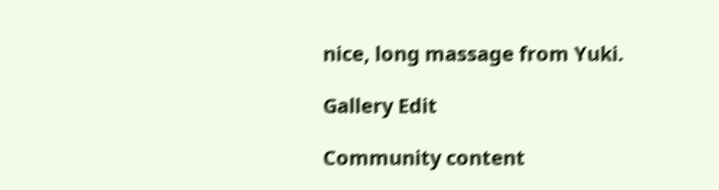nice, long massage from Yuki.

Gallery Edit

Community content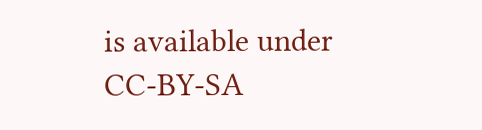is available under CC-BY-SA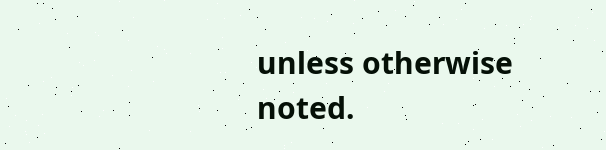unless otherwise noted.